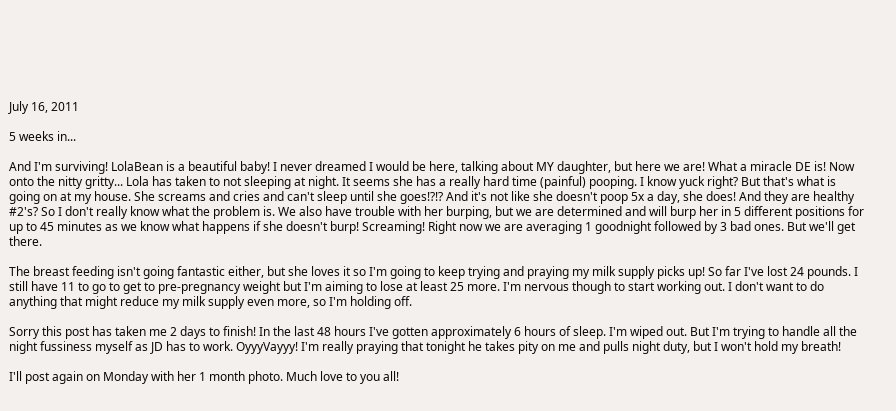July 16, 2011

5 weeks in...

And I'm surviving! LolaBean is a beautiful baby! I never dreamed I would be here, talking about MY daughter, but here we are! What a miracle DE is! Now onto the nitty gritty... Lola has taken to not sleeping at night. It seems she has a really hard time (painful) pooping. I know yuck right? But that's what is going on at my house. She screams and cries and can't sleep until she goes!?!? And it's not like she doesn't poop 5x a day, she does! And they are healthy #2's? So I don't really know what the problem is. We also have trouble with her burping, but we are determined and will burp her in 5 different positions for up to 45 minutes as we know what happens if she doesn't burp! Screaming! Right now we are averaging 1 goodnight followed by 3 bad ones. But we'll get there.

The breast feeding isn't going fantastic either, but she loves it so I'm going to keep trying and praying my milk supply picks up! So far I've lost 24 pounds. I still have 11 to go to get to pre-pregnancy weight but I'm aiming to lose at least 25 more. I'm nervous though to start working out. I don't want to do anything that might reduce my milk supply even more, so I'm holding off.

Sorry this post has taken me 2 days to finish! In the last 48 hours I've gotten approximately 6 hours of sleep. I'm wiped out. But I'm trying to handle all the night fussiness myself as JD has to work. OyyyVayyy! I'm really praying that tonight he takes pity on me and pulls night duty, but I won't hold my breath!

I'll post again on Monday with her 1 month photo. Much love to you all!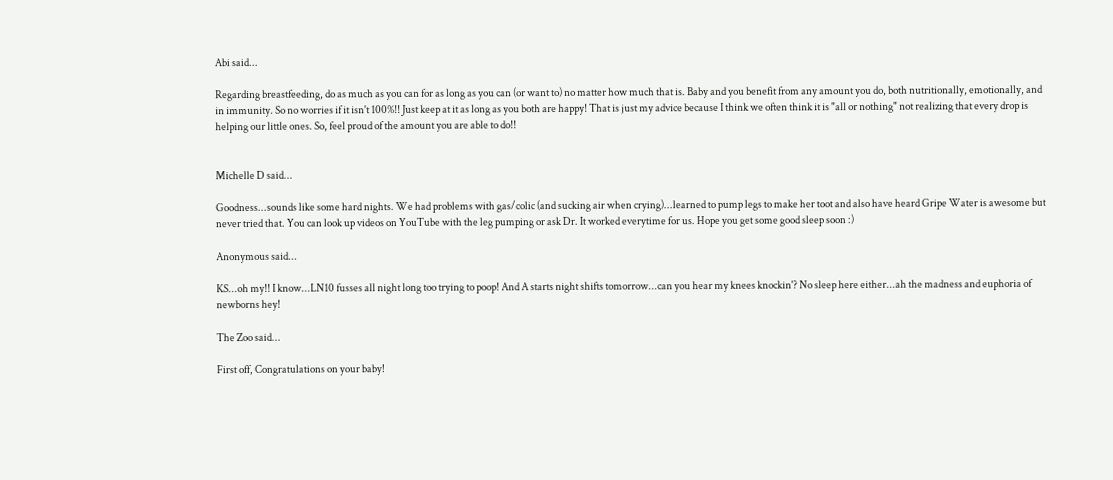Abi said...

Regarding breastfeeding, do as much as you can for as long as you can (or want to) no matter how much that is. Baby and you benefit from any amount you do, both nutritionally, emotionally, and in immunity. So no worries if it isn't 100%!! Just keep at it as long as you both are happy! That is just my advice because I think we often think it is "all or nothing" not realizing that every drop is helping our little ones. So, feel proud of the amount you are able to do!!


Michelle D said...

Goodness...sounds like some hard nights. We had problems with gas/colic (and sucking air when crying)...learned to pump legs to make her toot and also have heard Gripe Water is awesome but never tried that. You can look up videos on YouTube with the leg pumping or ask Dr. It worked everytime for us. Hope you get some good sleep soon :)

Anonymous said...

KS...oh my!! I know...LN10 fusses all night long too trying to poop! And A starts night shifts tomorrow...can you hear my knees knockin'? No sleep here either...ah the madness and euphoria of newborns hey!

The Zoo said...

First off, Congratulations on your baby!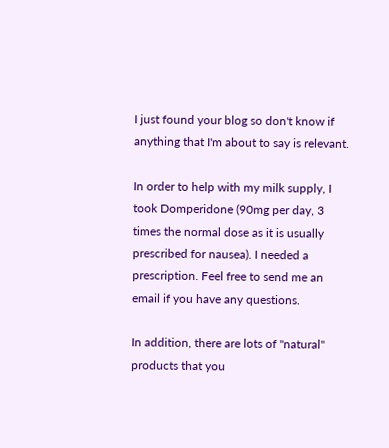I just found your blog so don't know if anything that I'm about to say is relevant.

In order to help with my milk supply, I took Domperidone (90mg per day, 3 times the normal dose as it is usually prescribed for nausea). I needed a prescription. Feel free to send me an email if you have any questions.

In addition, there are lots of "natural" products that you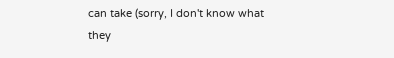can take (sorry, I don't know what they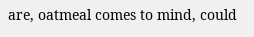are, oatmeal comes to mind, could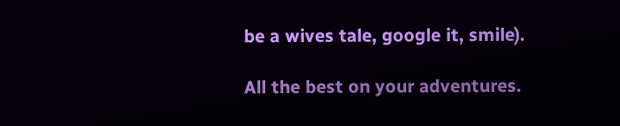be a wives tale, google it, smile).

All the best on your adventures.